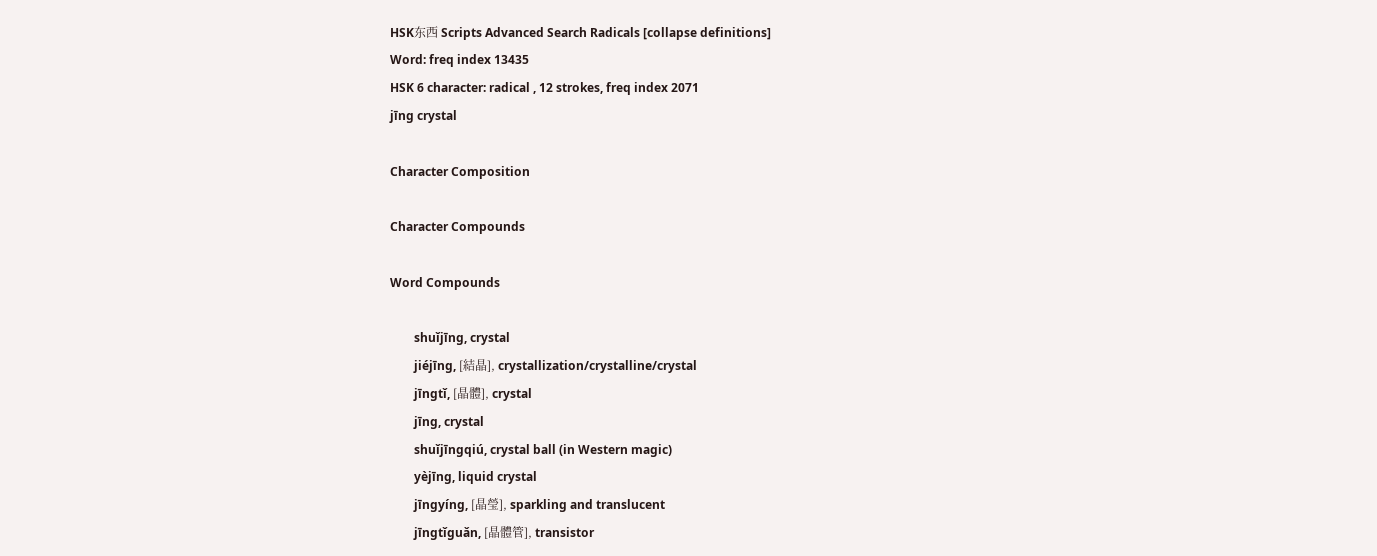HSK东西 Scripts Advanced Search Radicals [collapse definitions]
Word: freq index 13435
HSK 6 character: radical , 12 strokes, freq index 2071
jīng crystal

Character Composition

Character Compounds

Word Compounds

        shuǐjīng, crystal
        jiéjīng, [結晶], crystallization/crystalline/crystal
        jīngtǐ, [晶體], crystal
        jīng, crystal
        shuǐjīngqiú, crystal ball (in Western magic)
        yèjīng, liquid crystal
        jīngyíng, [晶瑩], sparkling and translucent
        jīngtǐguǎn, [晶體管], transistor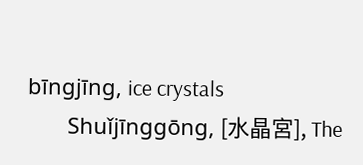bīngjīng, ice crystals
        Shuǐjīnggōng, [水晶宮], The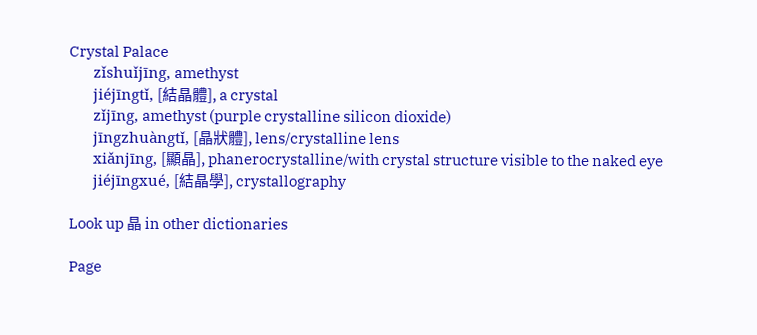Crystal Palace
        zǐshuǐjīng, amethyst
        jiéjīngtǐ, [結晶體], a crystal
        zǐjīng, amethyst (purple crystalline silicon dioxide)
        jīngzhuàngtǐ, [晶狀體], lens/crystalline lens
        xiǎnjīng, [顯晶], phanerocrystalline/with crystal structure visible to the naked eye
        jiéjīngxué, [結晶學], crystallography

Look up 晶 in other dictionaries

Page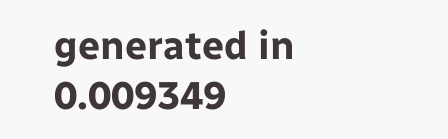generated in 0.009349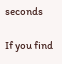seconds

If you find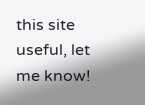this site useful, let me know!